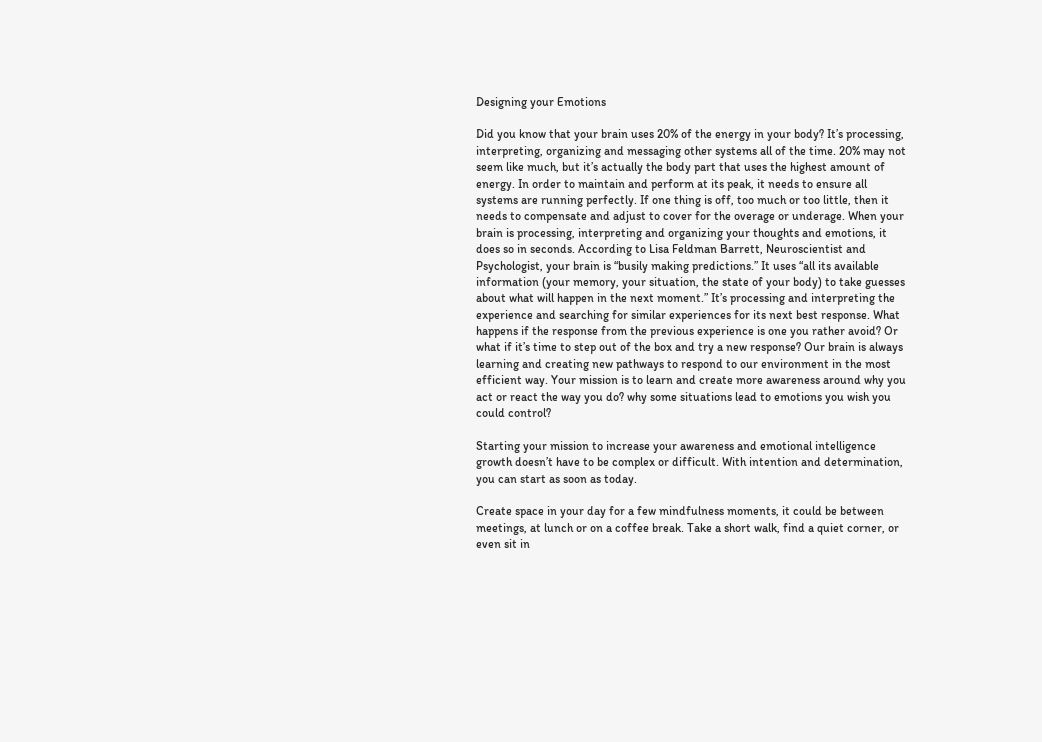Designing your Emotions

Did you know that your brain uses 20% of the energy in your body? It’s processing, interpreting, organizing and messaging other systems all of the time. 20% may not seem like much, but it’s actually the body part that uses the highest amount of energy. In order to maintain and perform at its peak, it needs to ensure all systems are running perfectly. If one thing is off, too much or too little, then it needs to compensate and adjust to cover for the overage or underage. When your brain is processing, interpreting and organizing your thoughts and emotions, it does so in seconds. According to Lisa Feldman Barrett, Neuroscientist and Psychologist, your brain is “busily making predictions.” It uses “all its available information (your memory, your situation, the state of your body) to take guesses about what will happen in the next moment.” It’s processing and interpreting the experience and searching for similar experiences for its next best response. What happens if the response from the previous experience is one you rather avoid? Or what if it’s time to step out of the box and try a new response? Our brain is always learning and creating new pathways to respond to our environment in the most efficient way. Your mission is to learn and create more awareness around why you act or react the way you do? why some situations lead to emotions you wish you could control?

Starting your mission to increase your awareness and emotional intelligence growth doesn’t have to be complex or difficult. With intention and determination, you can start as soon as today.

Create space in your day for a few mindfulness moments, it could be between meetings, at lunch or on a coffee break. Take a short walk, find a quiet corner, or even sit in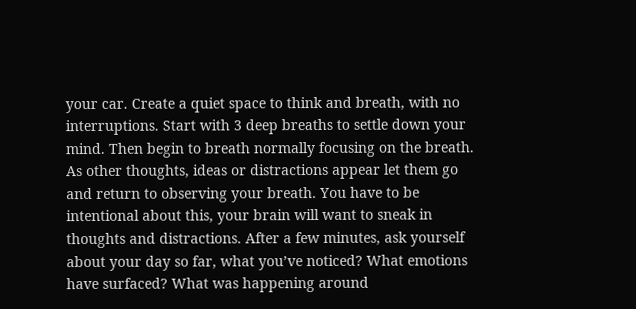your car. Create a quiet space to think and breath, with no interruptions. Start with 3 deep breaths to settle down your mind. Then begin to breath normally focusing on the breath. As other thoughts, ideas or distractions appear let them go and return to observing your breath. You have to be intentional about this, your brain will want to sneak in thoughts and distractions. After a few minutes, ask yourself about your day so far, what you’ve noticed? What emotions have surfaced? What was happening around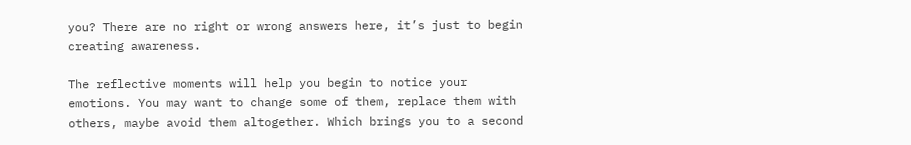you? There are no right or wrong answers here, it’s just to begin creating awareness.

The reflective moments will help you begin to notice your emotions. You may want to change some of them, replace them with others, maybe avoid them altogether. Which brings you to a second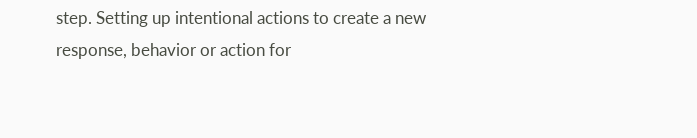step. Setting up intentional actions to create a new response, behavior or action for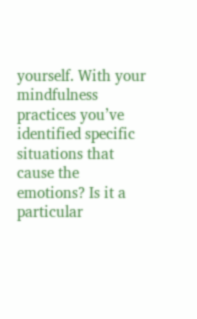yourself. With your mindfulness practices you’ve identified specific situations that cause the emotions? Is it a particular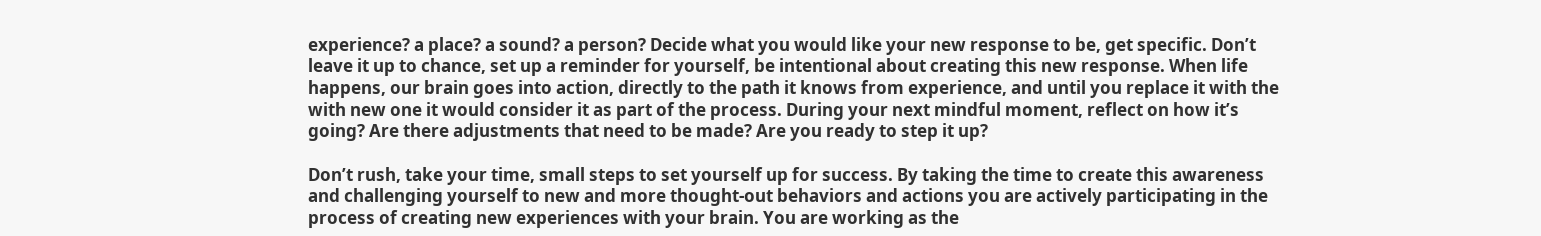experience? a place? a sound? a person? Decide what you would like your new response to be, get specific. Don’t leave it up to chance, set up a reminder for yourself, be intentional about creating this new response. When life happens, our brain goes into action, directly to the path it knows from experience, and until you replace it with the with new one it would consider it as part of the process. During your next mindful moment, reflect on how it’s going? Are there adjustments that need to be made? Are you ready to step it up?

Don’t rush, take your time, small steps to set yourself up for success. By taking the time to create this awareness and challenging yourself to new and more thought-out behaviors and actions you are actively participating in the process of creating new experiences with your brain. You are working as the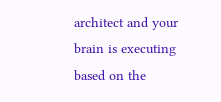architect and your brain is executing based on the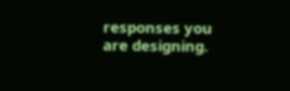responses you are designing.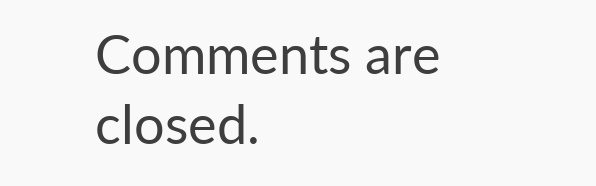Comments are closed.